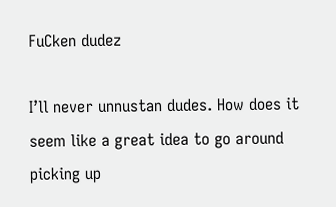FuCken dudez

I’ll never unnustan dudes. How does it seem like a great idea to go around picking up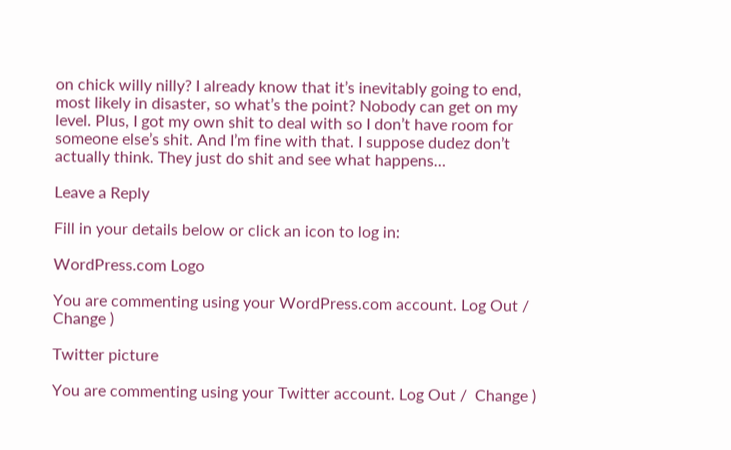on chick willy nilly? I already know that it’s inevitably going to end, most likely in disaster, so what’s the point? Nobody can get on my level. Plus, I got my own shit to deal with so I don’t have room for someone else’s shit. And I’m fine with that. I suppose dudez don’t actually think. They just do shit and see what happens…

Leave a Reply

Fill in your details below or click an icon to log in:

WordPress.com Logo

You are commenting using your WordPress.com account. Log Out /  Change )

Twitter picture

You are commenting using your Twitter account. Log Out /  Change )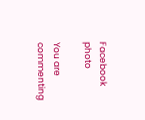Facebook photo

You are commenting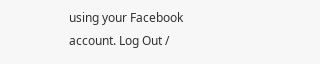using your Facebook account. Log Out /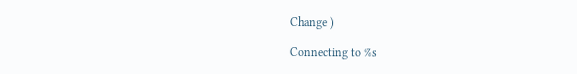Change )

Connecting to %s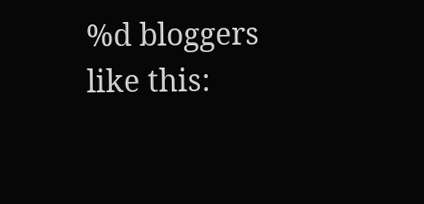%d bloggers like this: